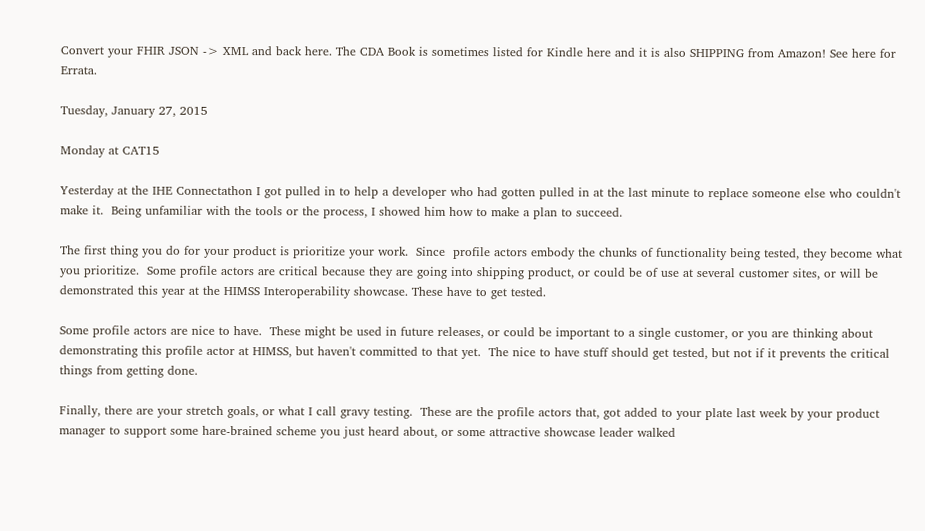Convert your FHIR JSON -> XML and back here. The CDA Book is sometimes listed for Kindle here and it is also SHIPPING from Amazon! See here for Errata.

Tuesday, January 27, 2015

Monday at CAT15

Yesterday at the IHE Connectathon I got pulled in to help a developer who had gotten pulled in at the last minute to replace someone else who couldn't make it.  Being unfamiliar with the tools or the process, I showed him how to make a plan to succeed.

The first thing you do for your product is prioritize your work.  Since  profile actors embody the chunks of functionality being tested, they become what you prioritize.  Some profile actors are critical because they are going into shipping product, or could be of use at several customer sites, or will be demonstrated this year at the HIMSS Interoperability showcase. These have to get tested.

Some profile actors are nice to have.  These might be used in future releases, or could be important to a single customer, or you are thinking about demonstrating this profile actor at HIMSS, but haven't committed to that yet.  The nice to have stuff should get tested, but not if it prevents the critical things from getting done.

Finally, there are your stretch goals, or what I call gravy testing.  These are the profile actors that, got added to your plate last week by your product manager to support some hare-brained scheme you just heard about, or some attractive showcase leader walked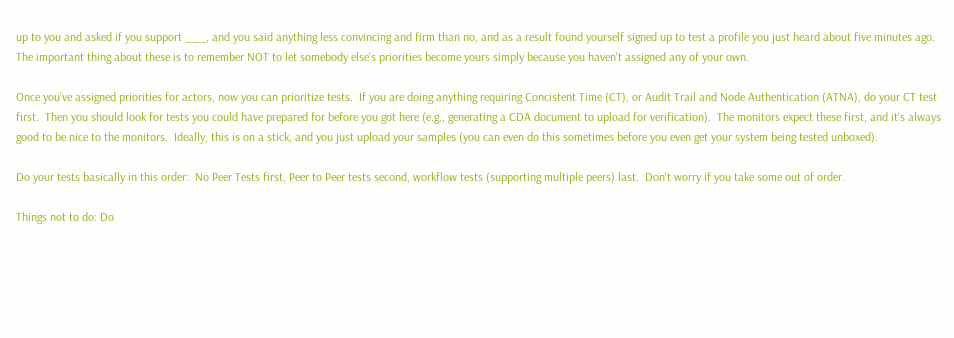up to you and asked if you support ___, and you said anything less convincing and firm than no, and as a result found yourself signed up to test a profile you just heard about five minutes ago.  The important thing about these is to remember NOT to let somebody else's priorities become yours simply because you haven't assigned any of your own.

Once you've assigned priorities for actors, now you can prioritize tests.  If you are doing anything requiring Concistent Time (CT), or Audit Trail and Node Authentication (ATNA), do your CT test first.  Then you should look for tests you could have prepared for before you got here (e.g., generating a CDA document to upload for verification).  The monitors expect these first, and it's always good to be nice to the monitors.  Ideally, this is on a stick, and you just upload your samples (you can even do this sometimes before you even get your system being tested unboxed).

Do your tests basically in this order:  No Peer Tests first, Peer to Peer tests second, workflow tests (supporting multiple peers) last.  Don't worry if you take some out of order.

Things not to do: Do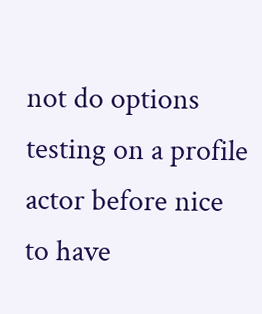not do options testing on a profile actor before nice to have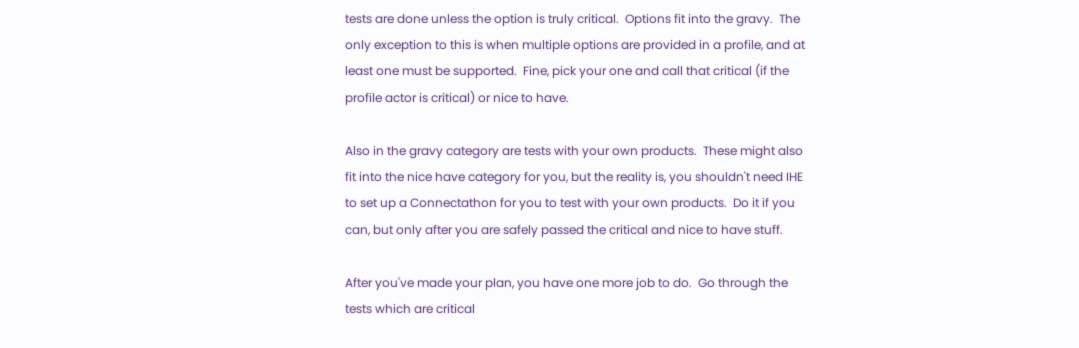tests are done unless the option is truly critical.  Options fit into the gravy.  The only exception to this is when multiple options are provided in a profile, and at least one must be supported.  Fine, pick your one and call that critical (if the profile actor is critical) or nice to have.

Also in the gravy category are tests with your own products.  These might also fit into the nice have category for you, but the reality is, you shouldn't need IHE to set up a Connectathon for you to test with your own products.  Do it if you can, but only after you are safely passed the critical and nice to have stuff.

After you've made your plan, you have one more job to do.  Go through the tests which are critical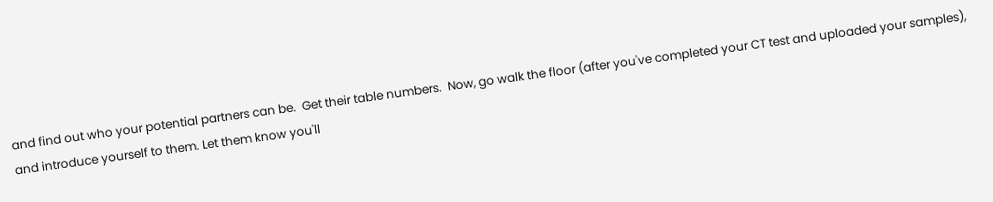and find out who your potential partners can be.  Get their table numbers.  Now, go walk the floor (after you've completed your CT test and uploaded your samples), and introduce yourself to them. Let them know you'll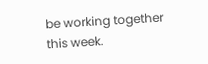be working together this week.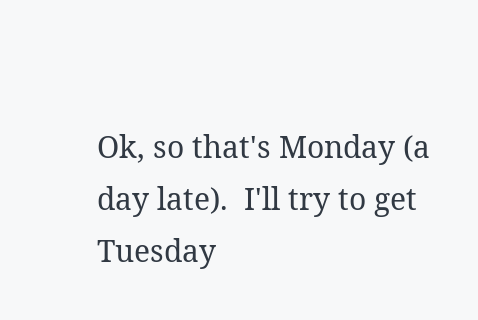Ok, so that's Monday (a day late).  I'll try to get Tuesday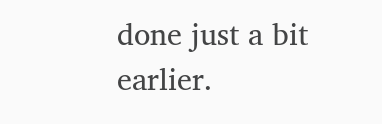done just a bit earlier.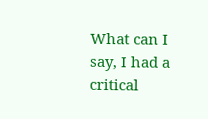What can I say, I had a critical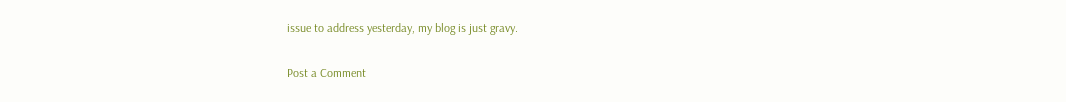issue to address yesterday, my blog is just gravy.


Post a Comment